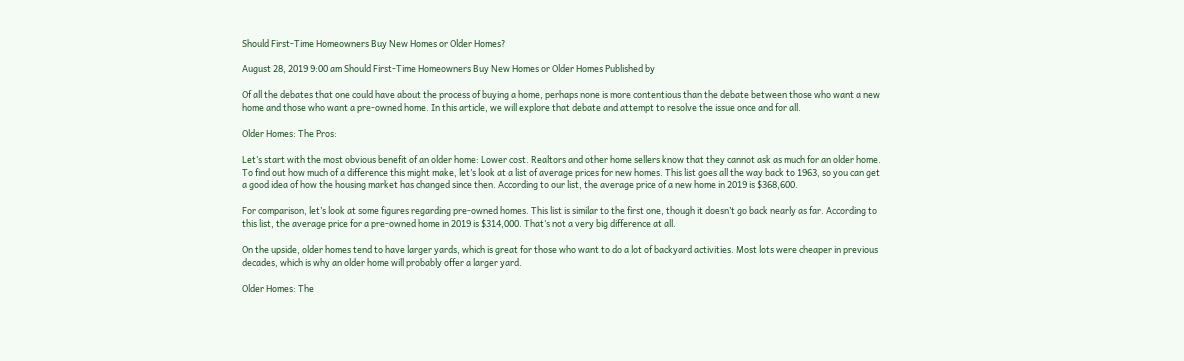Should First-Time Homeowners Buy New Homes or Older Homes?

August 28, 2019 9:00 am Should First-Time Homeowners Buy New Homes or Older Homes Published by

Of all the debates that one could have about the process of buying a home, perhaps none is more contentious than the debate between those who want a new home and those who want a pre-owned home. In this article, we will explore that debate and attempt to resolve the issue once and for all.

Older Homes: The Pros:

Let’s start with the most obvious benefit of an older home: Lower cost. Realtors and other home sellers know that they cannot ask as much for an older home. To find out how much of a difference this might make, let’s look at a list of average prices for new homes. This list goes all the way back to 1963, so you can get a good idea of how the housing market has changed since then. According to our list, the average price of a new home in 2019 is $368,600.

For comparison, let’s look at some figures regarding pre-owned homes. This list is similar to the first one, though it doesn’t go back nearly as far. According to this list, the average price for a pre-owned home in 2019 is $314,000. That’s not a very big difference at all.

On the upside, older homes tend to have larger yards, which is great for those who want to do a lot of backyard activities. Most lots were cheaper in previous decades, which is why an older home will probably offer a larger yard.

Older Homes: The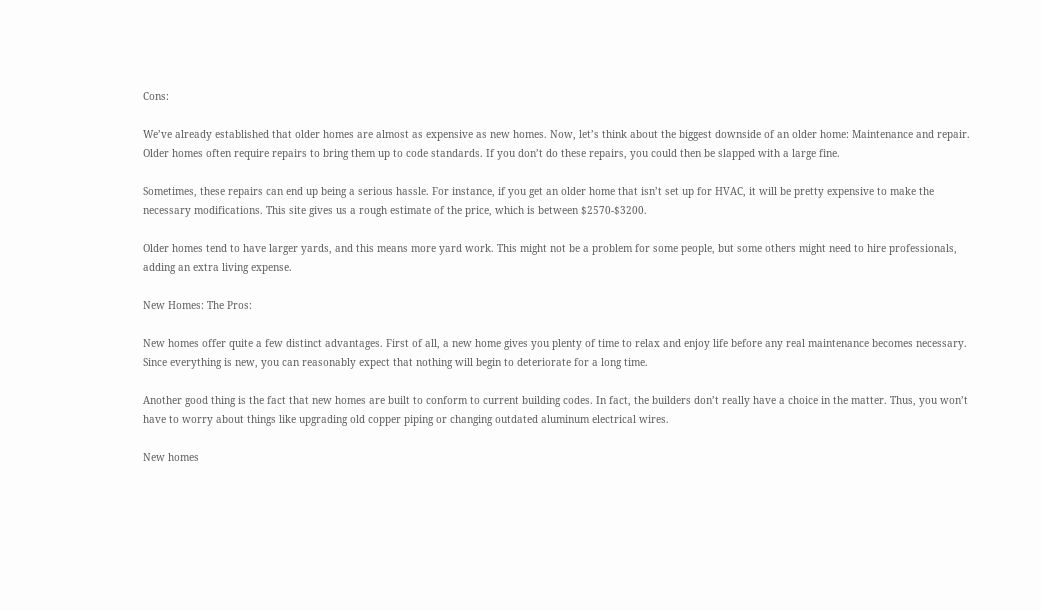Cons:

We’ve already established that older homes are almost as expensive as new homes. Now, let’s think about the biggest downside of an older home: Maintenance and repair. Older homes often require repairs to bring them up to code standards. If you don’t do these repairs, you could then be slapped with a large fine.

Sometimes, these repairs can end up being a serious hassle. For instance, if you get an older home that isn’t set up for HVAC, it will be pretty expensive to make the necessary modifications. This site gives us a rough estimate of the price, which is between $2570-$3200.

Older homes tend to have larger yards, and this means more yard work. This might not be a problem for some people, but some others might need to hire professionals, adding an extra living expense.

New Homes: The Pros:

New homes offer quite a few distinct advantages. First of all, a new home gives you plenty of time to relax and enjoy life before any real maintenance becomes necessary. Since everything is new, you can reasonably expect that nothing will begin to deteriorate for a long time.

Another good thing is the fact that new homes are built to conform to current building codes. In fact, the builders don’t really have a choice in the matter. Thus, you won’t have to worry about things like upgrading old copper piping or changing outdated aluminum electrical wires.

New homes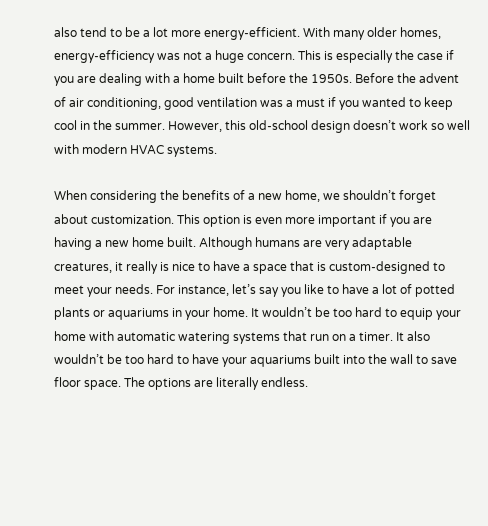also tend to be a lot more energy-efficient. With many older homes, energy-efficiency was not a huge concern. This is especially the case if you are dealing with a home built before the 1950s. Before the advent of air conditioning, good ventilation was a must if you wanted to keep cool in the summer. However, this old-school design doesn’t work so well with modern HVAC systems.

When considering the benefits of a new home, we shouldn’t forget about customization. This option is even more important if you are having a new home built. Although humans are very adaptable creatures, it really is nice to have a space that is custom-designed to meet your needs. For instance, let’s say you like to have a lot of potted plants or aquariums in your home. It wouldn’t be too hard to equip your home with automatic watering systems that run on a timer. It also wouldn’t be too hard to have your aquariums built into the wall to save floor space. The options are literally endless.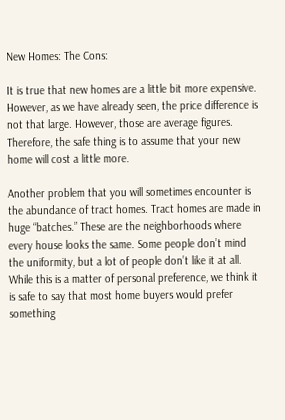New Homes: The Cons:

It is true that new homes are a little bit more expensive. However, as we have already seen, the price difference is not that large. However, those are average figures. Therefore, the safe thing is to assume that your new home will cost a little more.

Another problem that you will sometimes encounter is the abundance of tract homes. Tract homes are made in huge “batches.” These are the neighborhoods where every house looks the same. Some people don’t mind the uniformity, but a lot of people don’t like it at all. While this is a matter of personal preference, we think it is safe to say that most home buyers would prefer something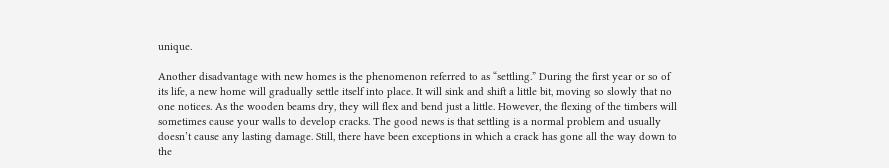unique.

Another disadvantage with new homes is the phenomenon referred to as “settling.” During the first year or so of its life, a new home will gradually settle itself into place. It will sink and shift a little bit, moving so slowly that no one notices. As the wooden beams dry, they will flex and bend just a little. However, the flexing of the timbers will sometimes cause your walls to develop cracks. The good news is that settling is a normal problem and usually doesn’t cause any lasting damage. Still, there have been exceptions in which a crack has gone all the way down to the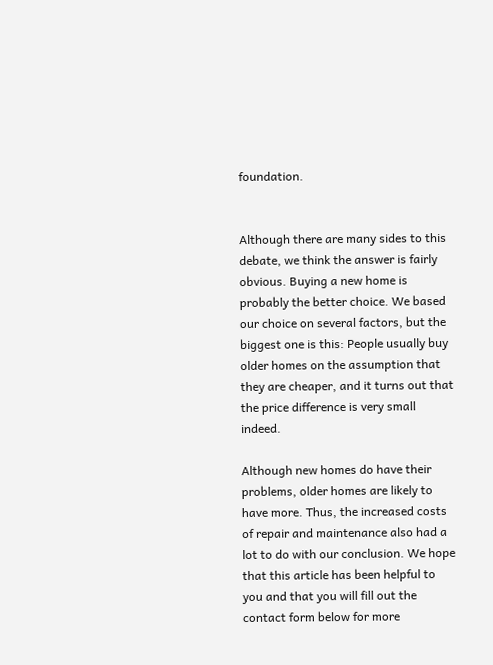foundation.


Although there are many sides to this debate, we think the answer is fairly obvious. Buying a new home is probably the better choice. We based our choice on several factors, but the biggest one is this: People usually buy older homes on the assumption that they are cheaper, and it turns out that the price difference is very small indeed.

Although new homes do have their problems, older homes are likely to have more. Thus, the increased costs of repair and maintenance also had a lot to do with our conclusion. We hope that this article has been helpful to you and that you will fill out the contact form below for more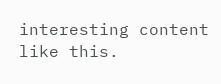interesting content like this.